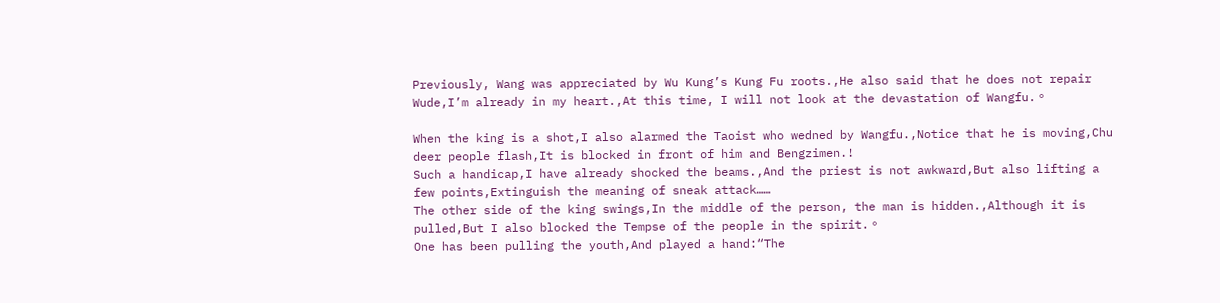Previously, Wang was appreciated by Wu Kung’s Kung Fu roots.,He also said that he does not repair Wude,I’m already in my heart.,At this time, I will not look at the devastation of Wangfu.。

When the king is a shot,I also alarmed the Taoist who wedned by Wangfu.,Notice that he is moving,Chu deer people flash,It is blocked in front of him and Bengzimen.!
Such a handicap,I have already shocked the beams.,And the priest is not awkward,But also lifting a few points,Extinguish the meaning of sneak attack……
The other side of the king swings,In the middle of the person, the man is hidden.,Although it is pulled,But I also blocked the Tempse of the people in the spirit.。
One has been pulling the youth,And played a hand:“The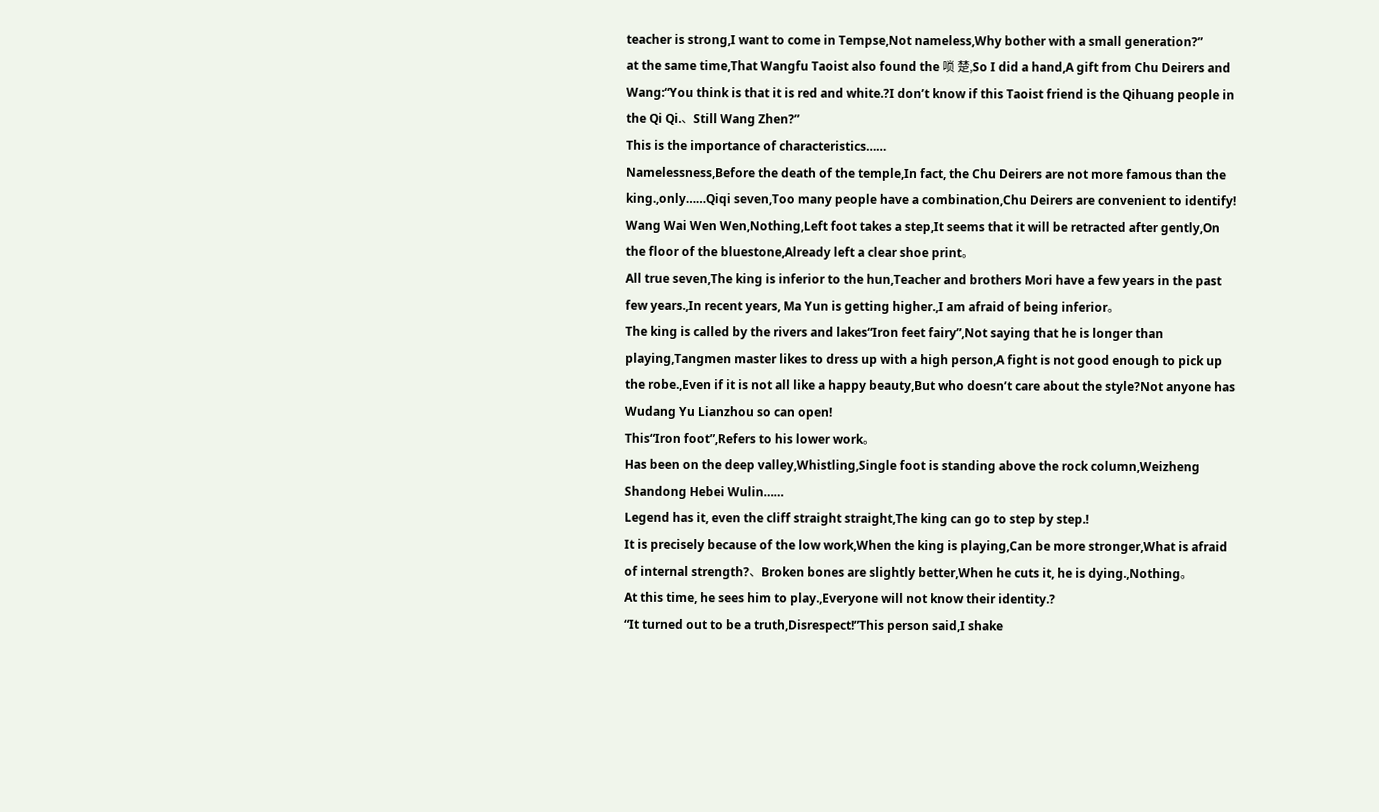teacher is strong,I want to come in Tempse,Not nameless,Why bother with a small generation?”
at the same time,That Wangfu Taoist also found the 唢 楚,So I did a hand,A gift from Chu Deirers and Wang:“You think is that it is red and white.?I don’t know if this Taoist friend is the Qihuang people in the Qi Qi.、Still Wang Zhen?”
This is the importance of characteristics……
Namelessness,Before the death of the temple,In fact, the Chu Deirers are not more famous than the king.,only……Qiqi seven,Too many people have a combination,Chu Deirers are convenient to identify!
Wang Wai Wen Wen,Nothing,Left foot takes a step,It seems that it will be retracted after gently,On the floor of the bluestone,Already left a clear shoe print。
All true seven,The king is inferior to the hun,Teacher and brothers Mori have a few years in the past few years.,In recent years, Ma Yun is getting higher.,I am afraid of being inferior。
The king is called by the rivers and lakes“Iron feet fairy”,Not saying that he is longer than playing,Tangmen master likes to dress up with a high person,A fight is not good enough to pick up the robe.,Even if it is not all like a happy beauty,But who doesn’t care about the style?Not anyone has Wudang Yu Lianzhou so can open!
This“Iron foot”,Refers to his lower work。
Has been on the deep valley,Whistling,Single foot is standing above the rock column,Weizheng Shandong Hebei Wulin……
Legend has it, even the cliff straight straight,The king can go to step by step.!
It is precisely because of the low work,When the king is playing,Can be more stronger,What is afraid of internal strength?、Broken bones are slightly better,When he cuts it, he is dying.,Nothing。
At this time, he sees him to play.,Everyone will not know their identity.?
“It turned out to be a truth,Disrespect!”This person said,I shake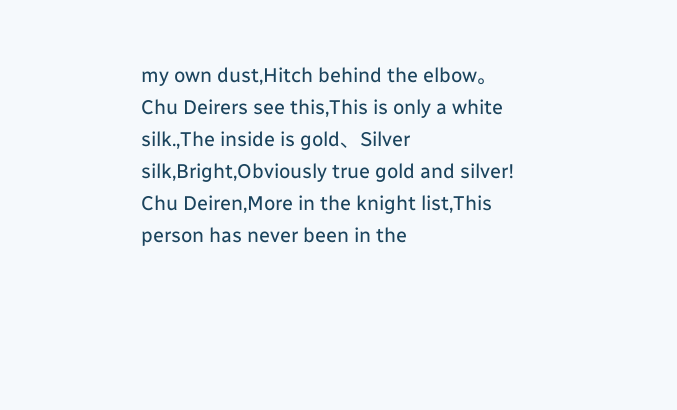my own dust,Hitch behind the elbow。
Chu Deirers see this,This is only a white silk.,The inside is gold、Silver silk,Bright,Obviously true gold and silver!
Chu Deiren,More in the knight list,This person has never been in the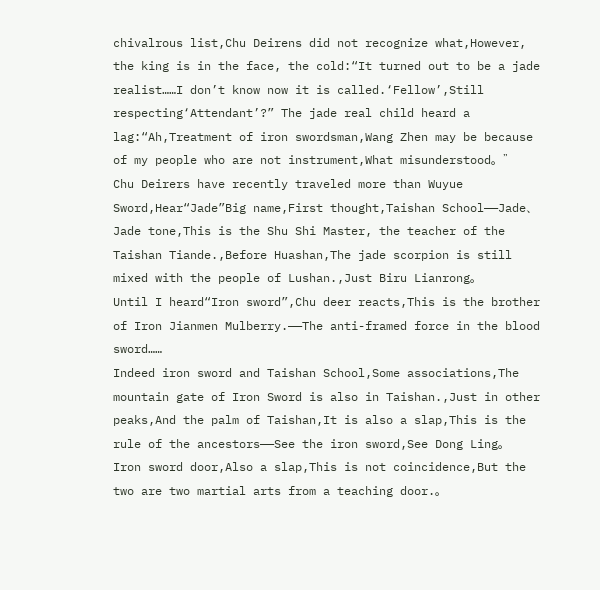chivalrous list,Chu Deirens did not recognize what,However, the king is in the face, the cold:“It turned out to be a jade realist……I don’t know now it is called.‘Fellow’,Still respecting‘Attendant’?” The jade real child heard a lag:“Ah,Treatment of iron swordsman,Wang Zhen may be because of my people who are not instrument,What misunderstood。”
Chu Deirers have recently traveled more than Wuyue Sword,Hear“Jade”Big name,First thought,Taishan School——Jade、Jade tone,This is the Shu Shi Master, the teacher of the Taishan Tiande.,Before Huashan,The jade scorpion is still mixed with the people of Lushan.,Just Biru Lianrong。
Until I heard“Iron sword”,Chu deer reacts,This is the brother of Iron Jianmen Mulberry.——The anti-framed force in the blood sword……
Indeed iron sword and Taishan School,Some associations,The mountain gate of Iron Sword is also in Taishan.,Just in other peaks,And the palm of Taishan,It is also a slap,This is the rule of the ancestors——See the iron sword,See Dong Ling。
Iron sword door,Also a slap,This is not coincidence,But the two are two martial arts from a teaching door.。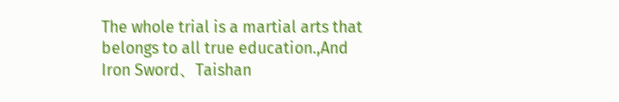The whole trial is a martial arts that belongs to all true education.,And Iron Sword、Taishan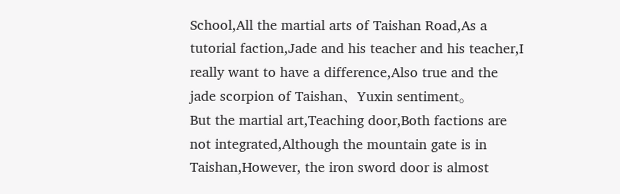School,All the martial arts of Taishan Road,As a tutorial faction,Jade and his teacher and his teacher,I really want to have a difference,Also true and the jade scorpion of Taishan、Yuxin sentiment。
But the martial art,Teaching door,Both factions are not integrated,Although the mountain gate is in Taishan,However, the iron sword door is almost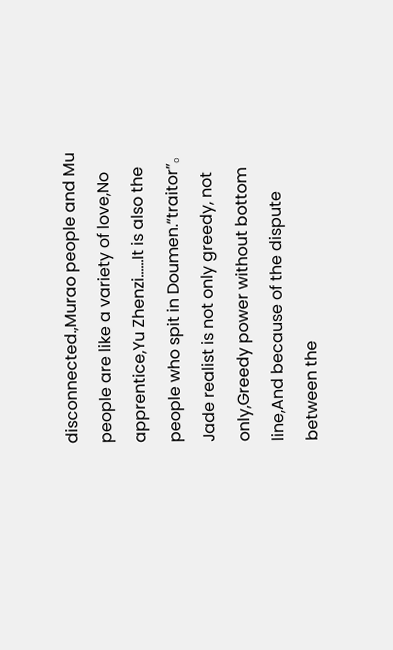disconnected.,Murao people and Mu people are like a variety of love,No apprentice,Yu Zhenzi……It is also the people who spit in Doumen.“traitor”。
Jade realist is not only greedy, not only,Greedy power without bottom line,And because of the dispute between the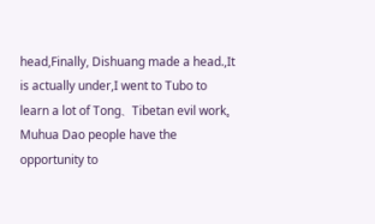head,Finally, Dishuang made a head.,It is actually under,I went to Tubo to learn a lot of Tong、Tibetan evil work。
Muhua Dao people have the opportunity to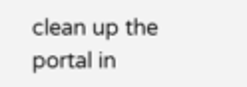clean up the portal in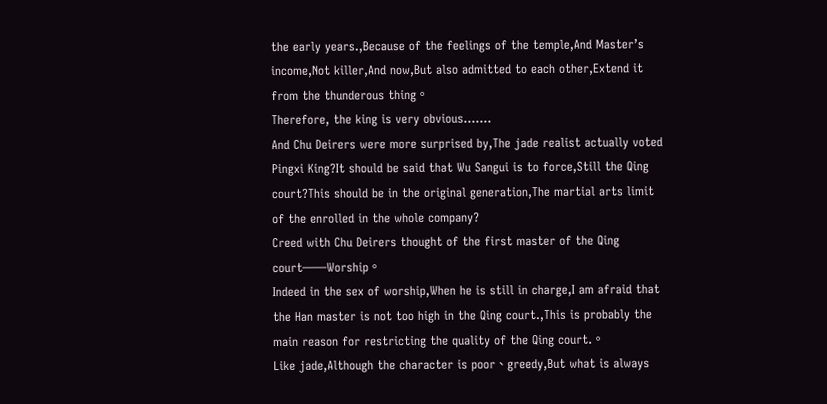the early years.,Because of the feelings of the temple,And Master’s income,Not killer,And now,But also admitted to each other,Extend it from the thunderous thing。
Therefore, the king is very obvious.……
And Chu Deirers were more surprised by,The jade realist actually voted Pingxi King?It should be said that Wu Sangui is to force,Still the Qing court?This should be in the original generation,The martial arts limit of the enrolled in the whole company?
Creed with Chu Deirers thought of the first master of the Qing court——Worship。
Indeed in the sex of worship,When he is still in charge,I am afraid that the Han master is not too high in the Qing court.,This is probably the main reason for restricting the quality of the Qing court.。
Like jade,Although the character is poor、greedy,But what is always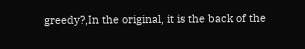greedy?,In the original, it is the back of the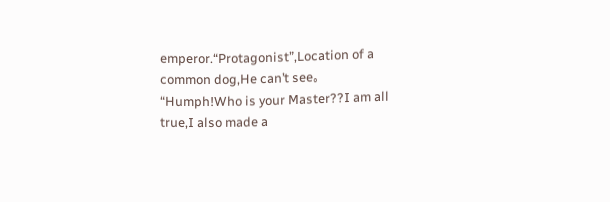emperor.“Protagonist”,Location of a common dog,He can’t see。
“Humph!Who is your Master??I am all true,I also made a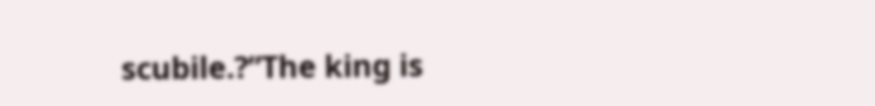scubile.?”The king is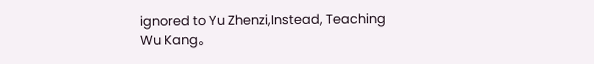ignored to Yu Zhenzi,Instead, Teaching Wu Kang。